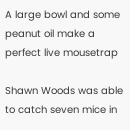A large bowl and some peanut oil make a perfect live mousetrap

Shawn Woods was able to catch seven mice in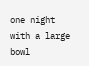one night with a large bowl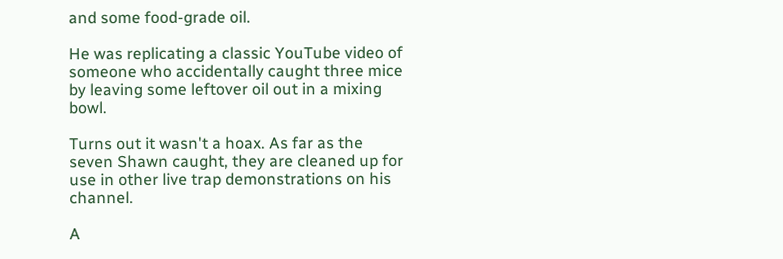and some food-grade oil.

He was replicating a classic YouTube video of someone who accidentally caught three mice by leaving some leftover oil out in a mixing bowl.

Turns out it wasn't a hoax. As far as the seven Shawn caught, they are cleaned up for use in other live trap demonstrations on his channel.

A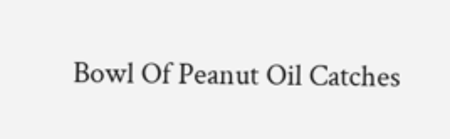Bowl Of Peanut Oil Catches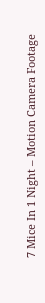7 Mice In 1 Night – Motion Camera Footage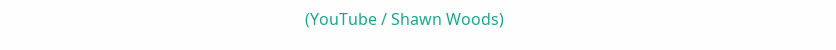(YouTube / Shawn Woods)